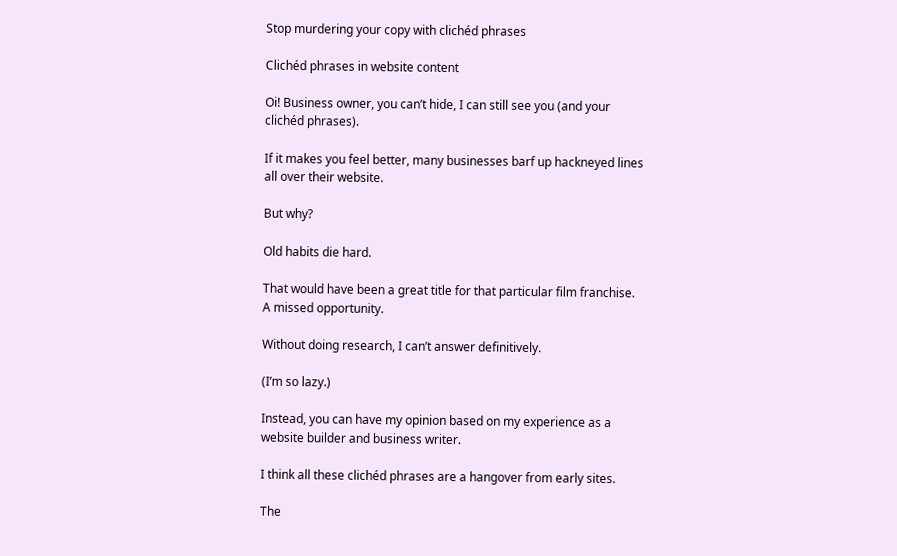Stop murdering your copy with clichéd phrases

Clichéd phrases in website content

Oi! Business owner, you can’t hide, I can still see you (and your clichéd phrases).

If it makes you feel better, many businesses barf up hackneyed lines all over their website.

But why?

Old habits die hard.

That would have been a great title for that particular film franchise. A missed opportunity.

Without doing research, I can’t answer definitively.

(I’m so lazy.)

Instead, you can have my opinion based on my experience as a website builder and business writer.

I think all these clichéd phrases are a hangover from early sites.

The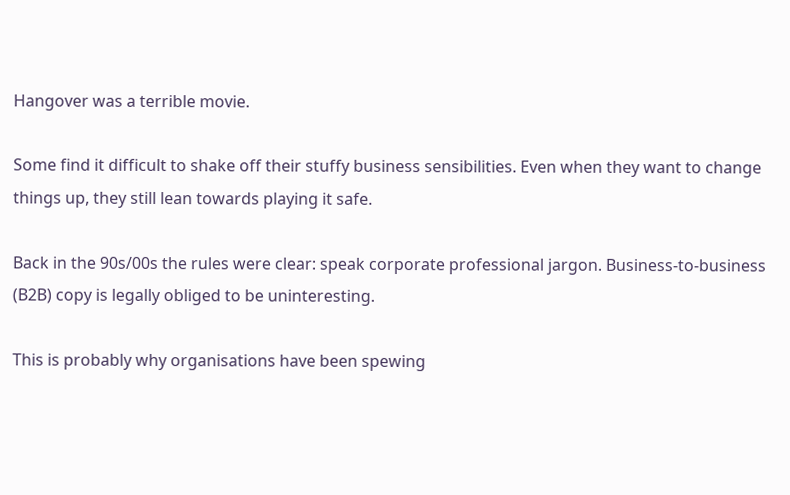Hangover was a terrible movie.

Some find it difficult to shake off their stuffy business sensibilities. Even when they want to change things up, they still lean towards playing it safe.

Back in the 90s/00s the rules were clear: speak corporate professional jargon. Business-to-business (B2B) copy is legally obliged to be uninteresting.

This is probably why organisations have been spewing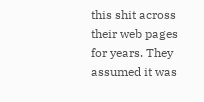this shit across their web pages for years. They assumed it was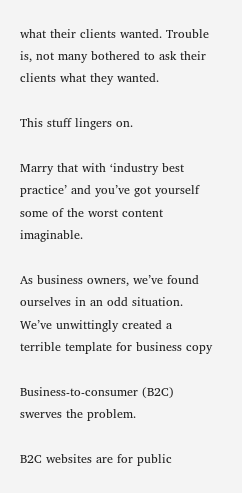what their clients wanted. Trouble is, not many bothered to ask their clients what they wanted.

This stuff lingers on.

Marry that with ‘industry best practice’ and you’ve got yourself some of the worst content imaginable.

As business owners, we’ve found ourselves in an odd situation. We’ve unwittingly created a terrible template for business copy

Business-to-consumer (B2C) swerves the problem.

B2C websites are for public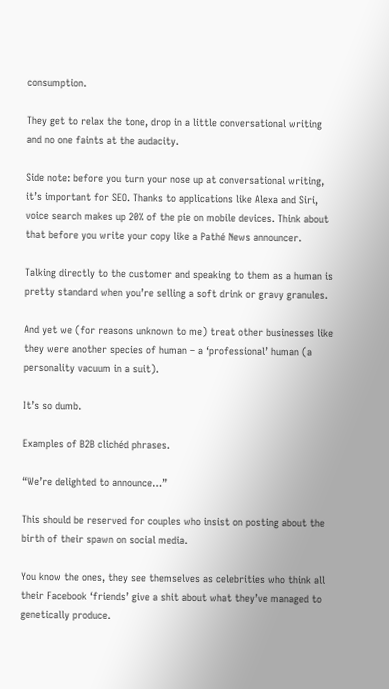consumption.

They get to relax the tone, drop in a little conversational writing and no one faints at the audacity.

Side note: before you turn your nose up at conversational writing, it’s important for SEO. Thanks to applications like Alexa and Siri, voice search makes up 20% of the pie on mobile devices. Think about that before you write your copy like a Pathé News announcer.

Talking directly to the customer and speaking to them as a human is pretty standard when you’re selling a soft drink or gravy granules.

And yet we (for reasons unknown to me) treat other businesses like they were another species of human – a ‘professional’ human (a personality vacuum in a suit).

It’s so dumb.

Examples of B2B clichéd phrases.

“We’re delighted to announce…”

This should be reserved for couples who insist on posting about the birth of their spawn on social media.

You know the ones, they see themselves as celebrities who think all their Facebook ‘friends’ give a shit about what they’ve managed to genetically produce.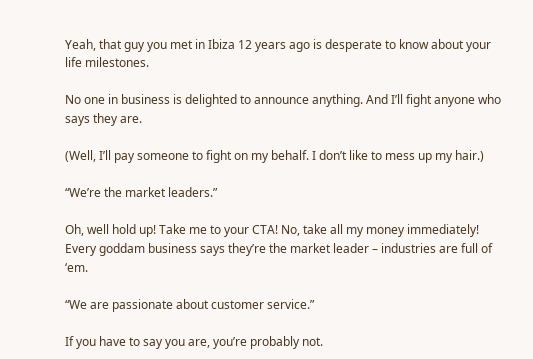Yeah, that guy you met in Ibiza 12 years ago is desperate to know about your life milestones.

No one in business is delighted to announce anything. And I’ll fight anyone who says they are.

(Well, I’ll pay someone to fight on my behalf. I don’t like to mess up my hair.)

“We’re the market leaders.”

Oh, well hold up! Take me to your CTA! No, take all my money immediately! Every goddam business says they’re the market leader – industries are full of ‘em.

“We are passionate about customer service.”

If you have to say you are, you’re probably not.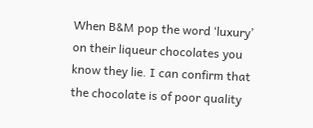When B&M pop the word ‘luxury’ on their liqueur chocolates you know they lie. I can confirm that the chocolate is of poor quality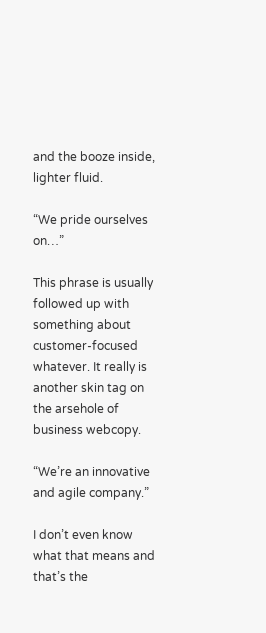and the booze inside, lighter fluid.

“We pride ourselves on…”

This phrase is usually followed up with something about customer-focused whatever. It really is another skin tag on the arsehole of business webcopy.

“We’re an innovative and agile company.”

I don’t even know what that means and that’s the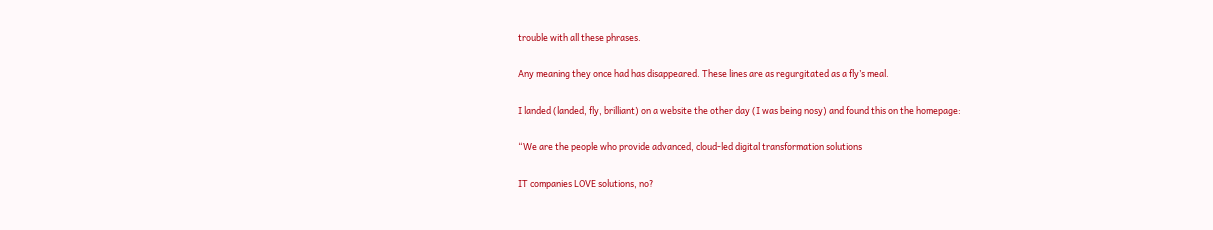trouble with all these phrases.

Any meaning they once had has disappeared. These lines are as regurgitated as a fly’s meal.

I landed (landed, fly, brilliant) on a website the other day (I was being nosy) and found this on the homepage:

“We are the people who provide advanced, cloud-led digital transformation solutions

IT companies LOVE solutions, no?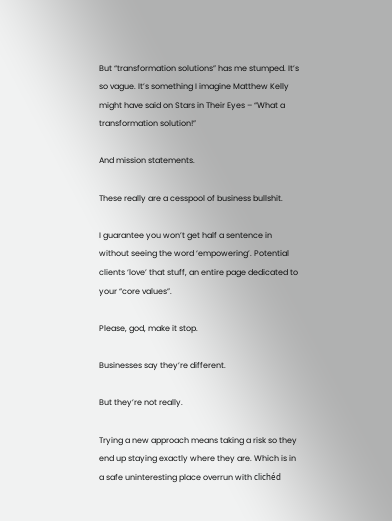But “transformation solutions” has me stumped. It’s so vague. It’s something I imagine Matthew Kelly might have said on Stars in Their Eyes – “What a transformation solution!”

And mission statements.

These really are a cesspool of business bullshit.

I guarantee you won’t get half a sentence in without seeing the word ‘empowering’. Potential clients ‘love’ that stuff, an entire page dedicated to your “core values”.

Please, god, make it stop.

Businesses say they’re different.

But they’re not really.

Trying a new approach means taking a risk so they end up staying exactly where they are. Which is in a safe uninteresting place overrun with clichéd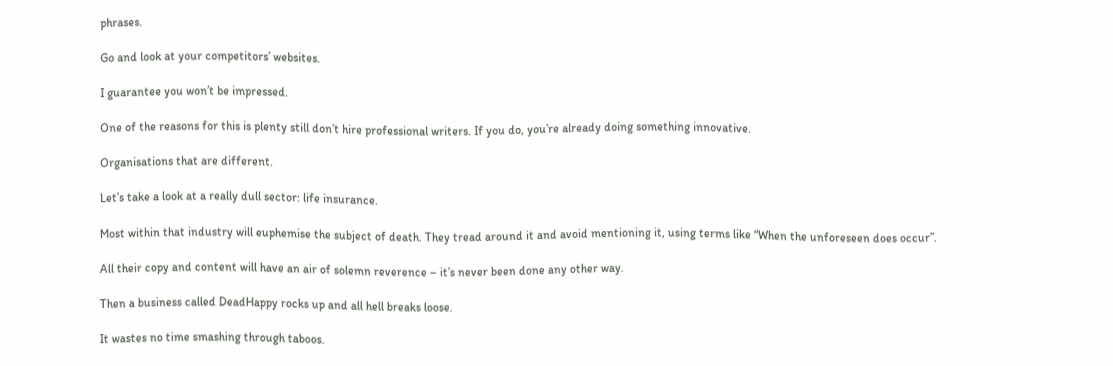phrases.

Go and look at your competitors’ websites.

I guarantee you won’t be impressed.

One of the reasons for this is plenty still don’t hire professional writers. If you do, you’re already doing something innovative.

Organisations that are different.

Let’s take a look at a really dull sector: life insurance.

Most within that industry will euphemise the subject of death. They tread around it and avoid mentioning it, using terms like “When the unforeseen does occur”.

All their copy and content will have an air of solemn reverence – it’s never been done any other way.

Then a business called DeadHappy rocks up and all hell breaks loose.

It wastes no time smashing through taboos.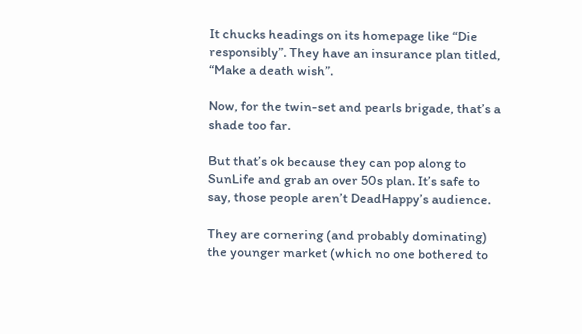It chucks headings on its homepage like “Die responsibly”. They have an insurance plan titled, “Make a death wish”.

Now, for the twin-set and pearls brigade, that’s a shade too far.

But that’s ok because they can pop along to SunLife and grab an over 50s plan. It’s safe to say, those people aren’t DeadHappy’s audience.

They are cornering (and probably dominating) the younger market (which no one bothered to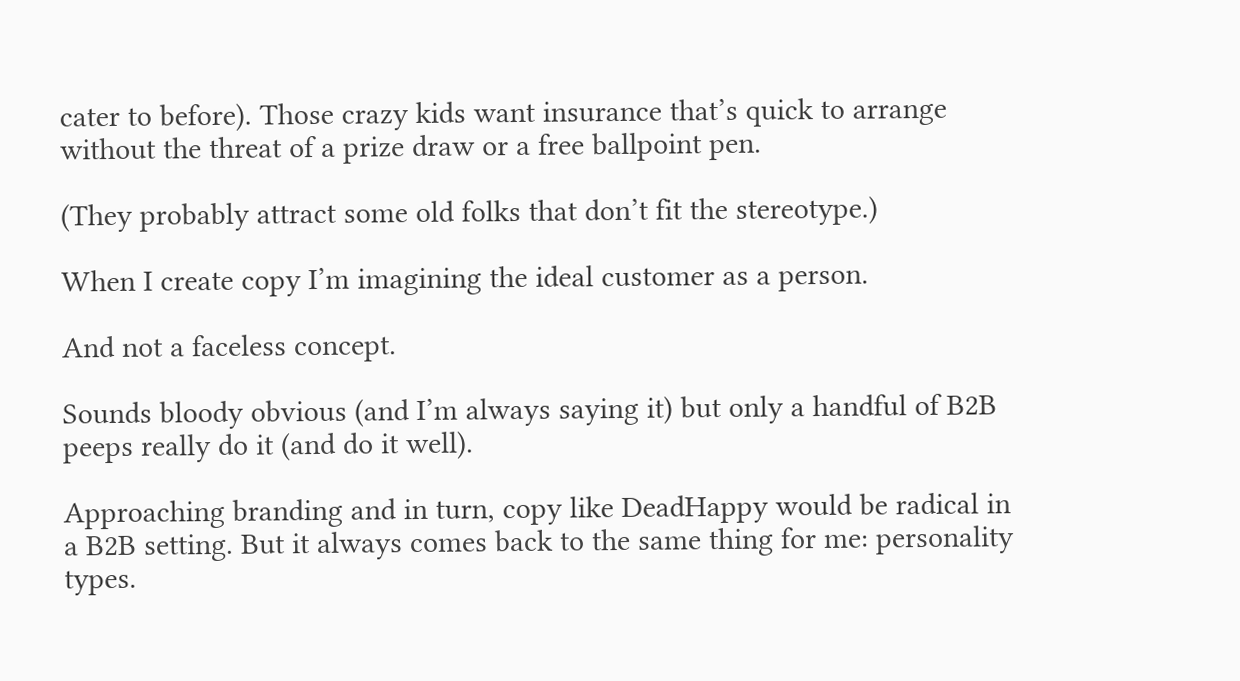cater to before). Those crazy kids want insurance that’s quick to arrange without the threat of a prize draw or a free ballpoint pen.

(They probably attract some old folks that don’t fit the stereotype.)

When I create copy I’m imagining the ideal customer as a person.

And not a faceless concept.

Sounds bloody obvious (and I’m always saying it) but only a handful of B2B peeps really do it (and do it well).

Approaching branding and in turn, copy like DeadHappy would be radical in a B2B setting. But it always comes back to the same thing for me: personality types.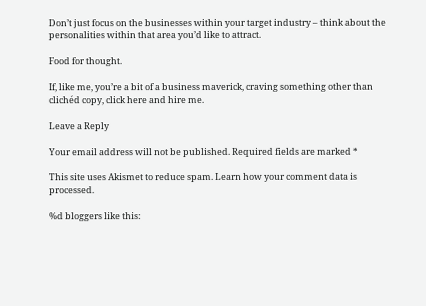Don’t just focus on the businesses within your target industry – think about the personalities within that area you’d like to attract.

Food for thought.

If, like me, you’re a bit of a business maverick, craving something other than clichéd copy, click here and hire me.

Leave a Reply

Your email address will not be published. Required fields are marked *

This site uses Akismet to reduce spam. Learn how your comment data is processed.

%d bloggers like this: